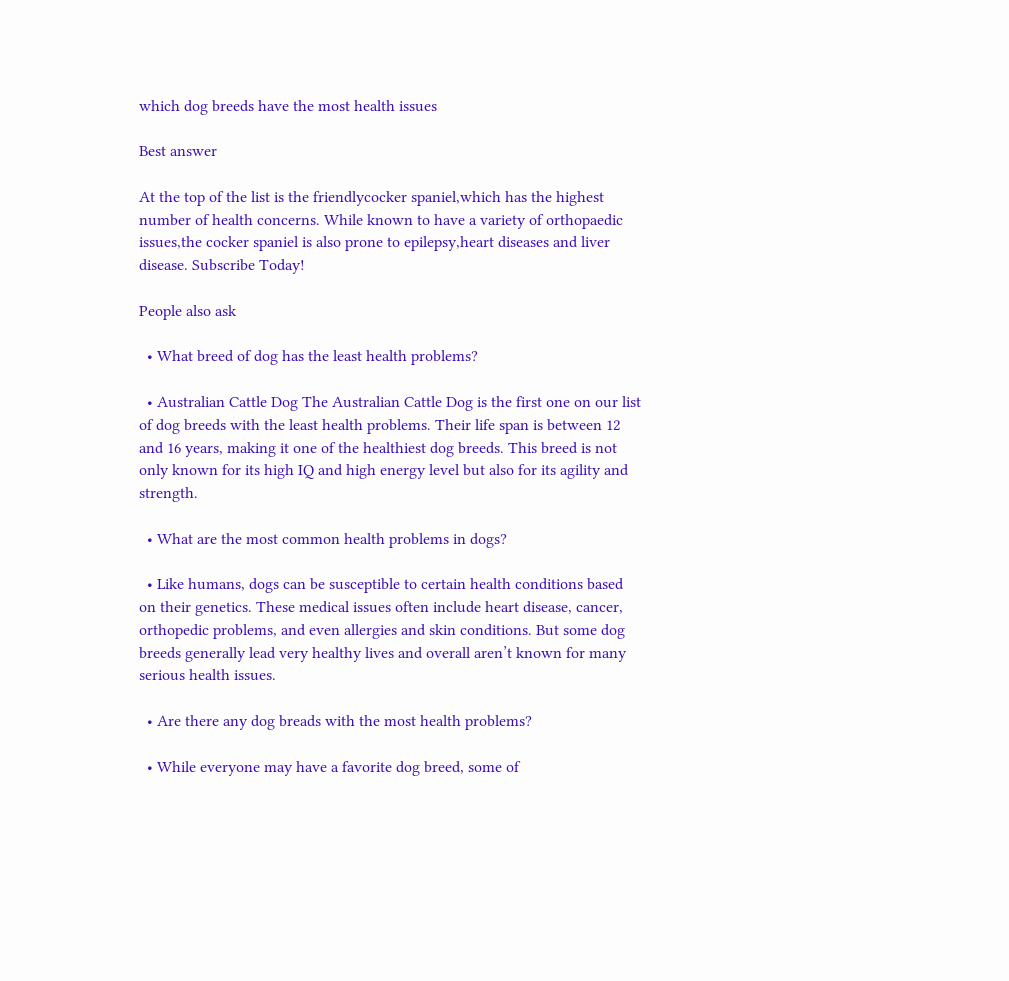which dog breeds have the most health issues

Best answer

At the top of the list is the friendlycocker spaniel,which has the highest number of health concerns. While known to have a variety of orthopaedic issues,the cocker spaniel is also prone to epilepsy,heart diseases and liver disease. Subscribe Today!

People also ask

  • What breed of dog has the least health problems?

  • Australian Cattle Dog The Australian Cattle Dog is the first one on our list of dog breeds with the least health problems. Their life span is between 12 and 16 years, making it one of the healthiest dog breeds. This breed is not only known for its high IQ and high energy level but also for its agility and strength.

  • What are the most common health problems in dogs?

  • Like humans, dogs can be susceptible to certain health conditions based on their genetics. These medical issues often include heart disease, cancer, orthopedic problems, and even allergies and skin conditions. But some dog breeds generally lead very healthy lives and overall aren’t known for many serious health issues.

  • Are there any dog breads with the most health problems?

  • While everyone may have a favorite dog breed, some of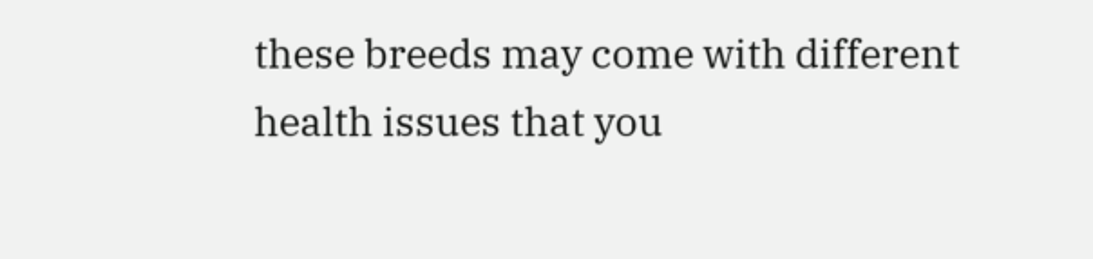these breeds may come with different health issues that you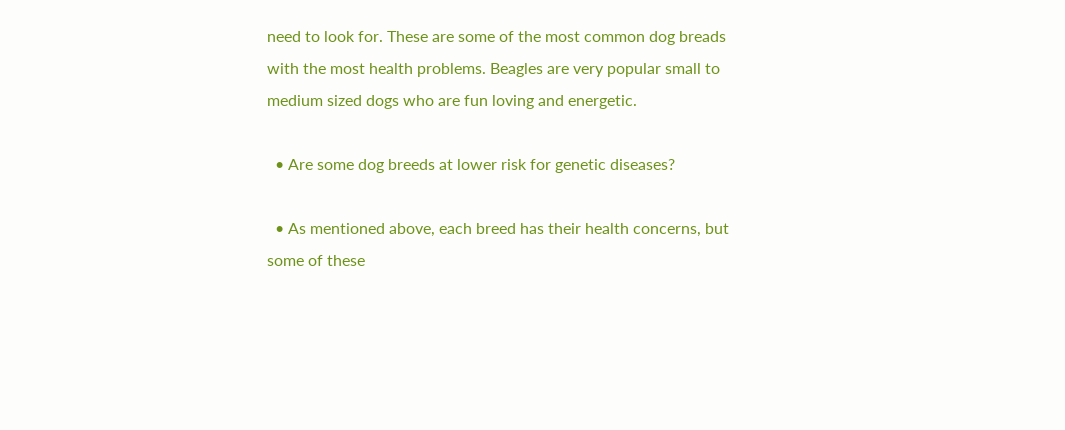need to look for. These are some of the most common dog breads with the most health problems. Beagles are very popular small to medium sized dogs who are fun loving and energetic.

  • Are some dog breeds at lower risk for genetic diseases?

  • As mentioned above, each breed has their health concerns, but some of these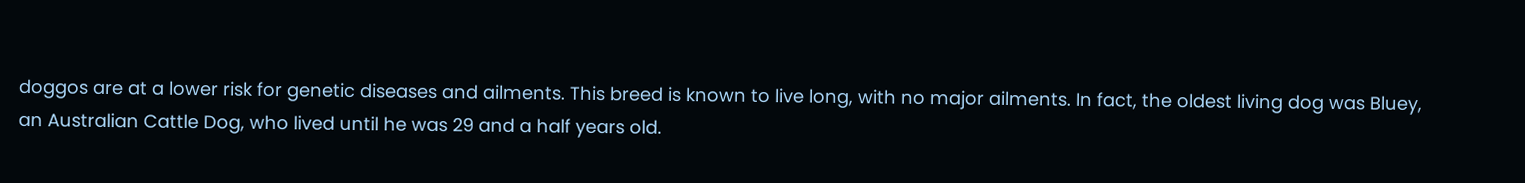doggos are at a lower risk for genetic diseases and ailments. This breed is known to live long, with no major ailments. In fact, the oldest living dog was Bluey, an Australian Cattle Dog, who lived until he was 29 and a half years old.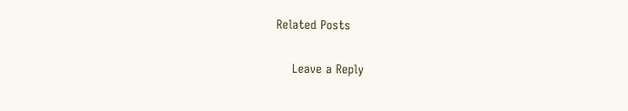Related Posts

    Leave a Reply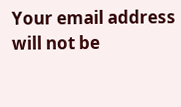Your email address will not be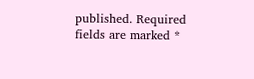published. Required fields are marked *